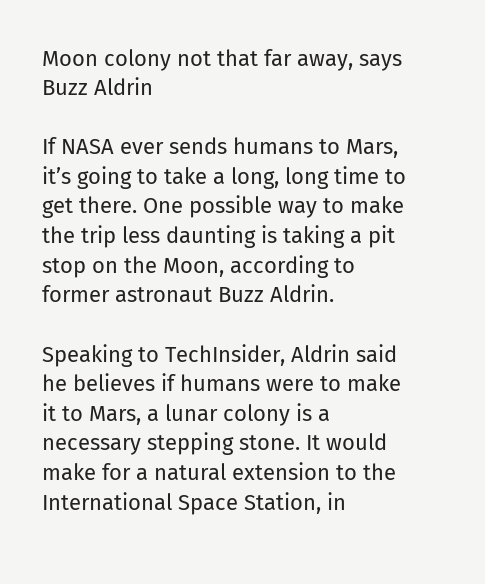Moon colony not that far away, says Buzz Aldrin

If NASA ever sends humans to Mars, it’s going to take a long, long time to get there. One possible way to make the trip less daunting is taking a pit stop on the Moon, according to former astronaut Buzz Aldrin.

Speaking to TechInsider, Aldrin said he believes if humans were to make it to Mars, a lunar colony is a necessary stepping stone. It would make for a natural extension to the International Space Station, in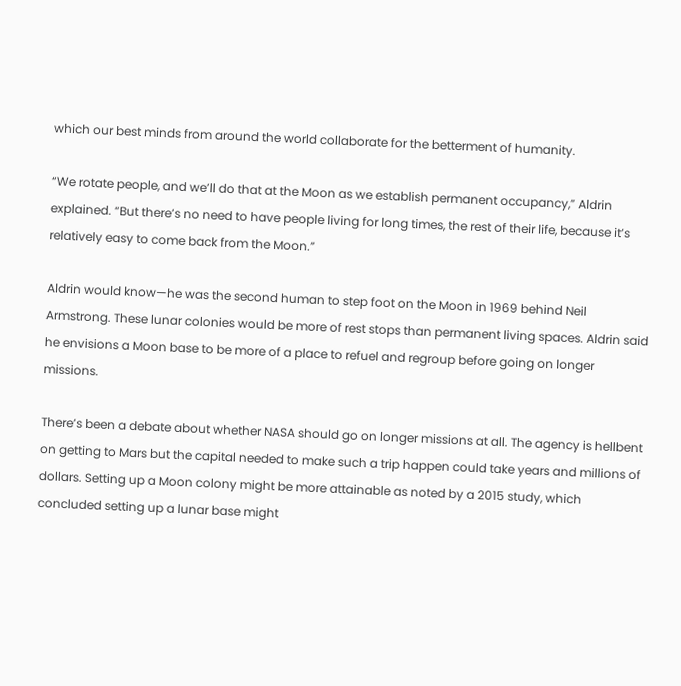which our best minds from around the world collaborate for the betterment of humanity.

“We rotate people, and we’ll do that at the Moon as we establish permanent occupancy,” Aldrin explained. “But there’s no need to have people living for long times, the rest of their life, because it’s relatively easy to come back from the Moon.”

Aldrin would know—he was the second human to step foot on the Moon in 1969 behind Neil Armstrong. These lunar colonies would be more of rest stops than permanent living spaces. Aldrin said he envisions a Moon base to be more of a place to refuel and regroup before going on longer missions.

There’s been a debate about whether NASA should go on longer missions at all. The agency is hellbent on getting to Mars but the capital needed to make such a trip happen could take years and millions of dollars. Setting up a Moon colony might be more attainable as noted by a 2015 study, which concluded setting up a lunar base might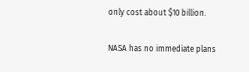only cost about $10 billion.

NASA has no immediate plans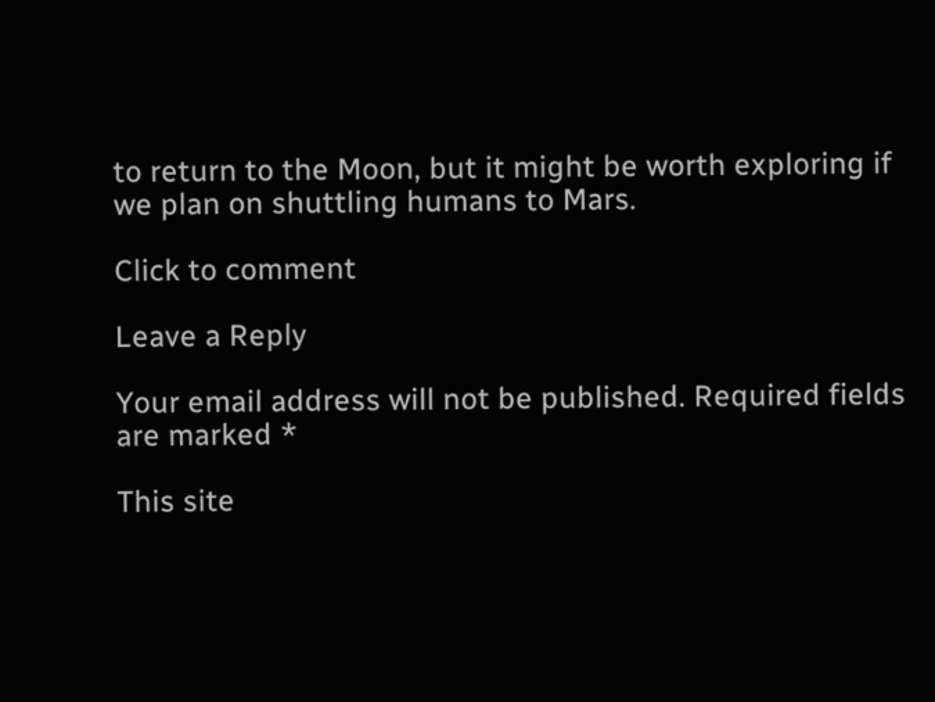to return to the Moon, but it might be worth exploring if we plan on shuttling humans to Mars.

Click to comment

Leave a Reply

Your email address will not be published. Required fields are marked *

This site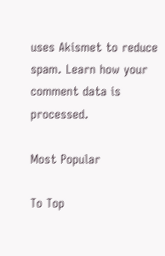uses Akismet to reduce spam. Learn how your comment data is processed.

Most Popular

To Top